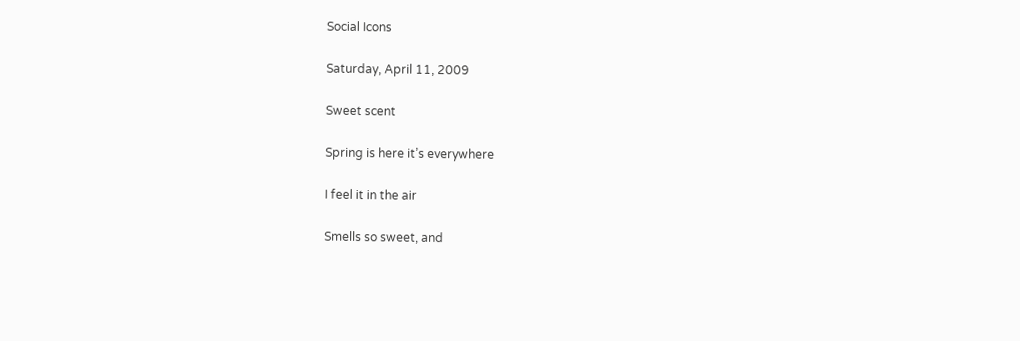Social Icons

Saturday, April 11, 2009

Sweet scent

Spring is here it’s everywhere

I feel it in the air

Smells so sweet, and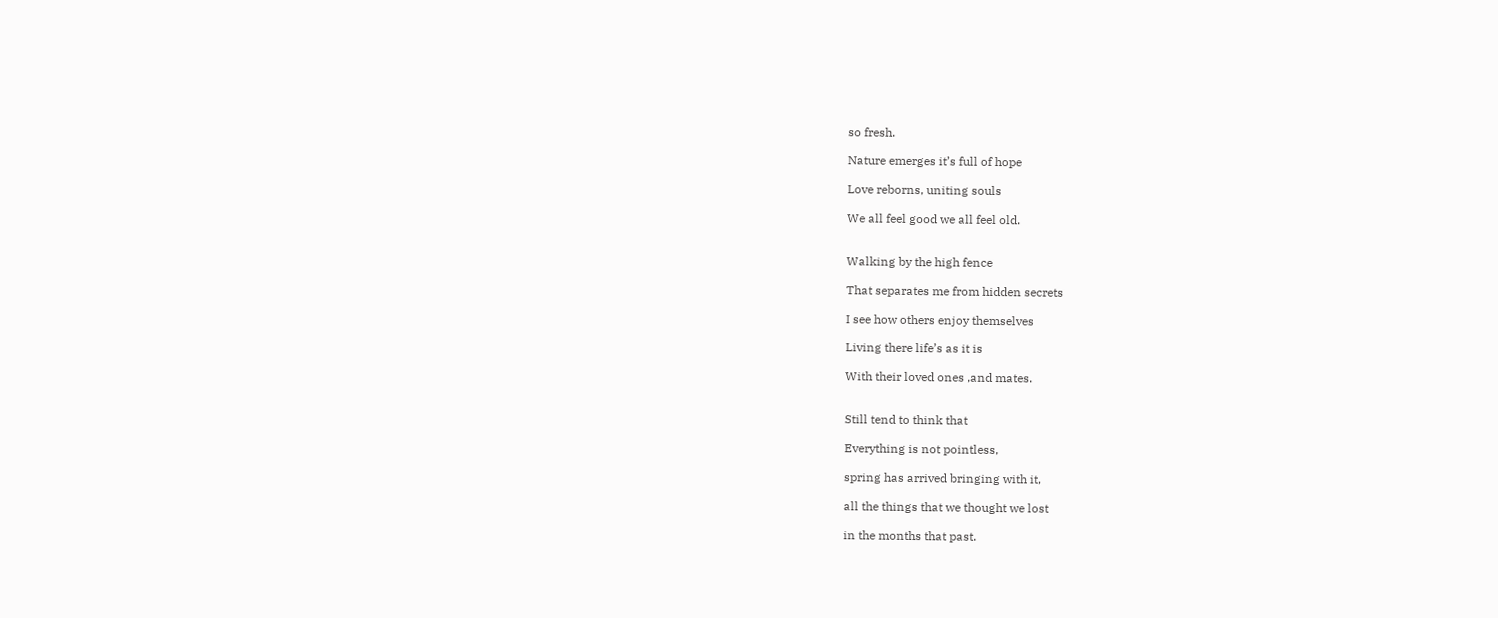so fresh.

Nature emerges it’s full of hope

Love reborns, uniting souls

We all feel good we all feel old.


Walking by the high fence

That separates me from hidden secrets

I see how others enjoy themselves

Living there life’s as it is

With their loved ones ,and mates.


Still tend to think that

Everything is not pointless,

spring has arrived bringing with it,

all the things that we thought we lost

in the months that past.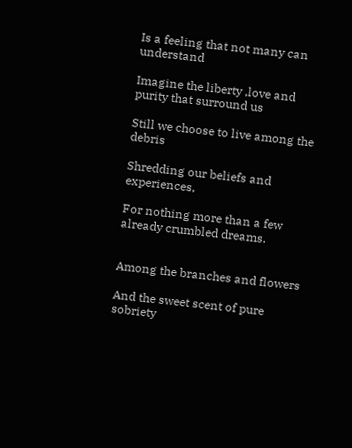Is a feeling that not many can understand

Imagine the liberty ,love and purity that surround us

Still we choose to live among the debris

Shredding our beliefs and experiences,

For nothing more than a few already crumbled dreams.


Among the branches and flowers

And the sweet scent of pure sobriety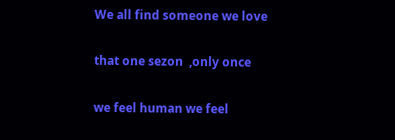We all find someone we love

that one sezon  ,only once

we feel human we feel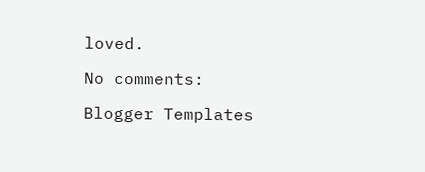loved.

No comments:

Blogger Templates